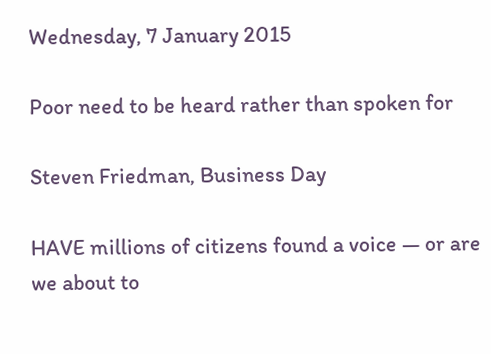Wednesday, 7 January 2015

Poor need to be heard rather than spoken for

Steven Friedman, Business Day

HAVE millions of citizens found a voice — or are we about to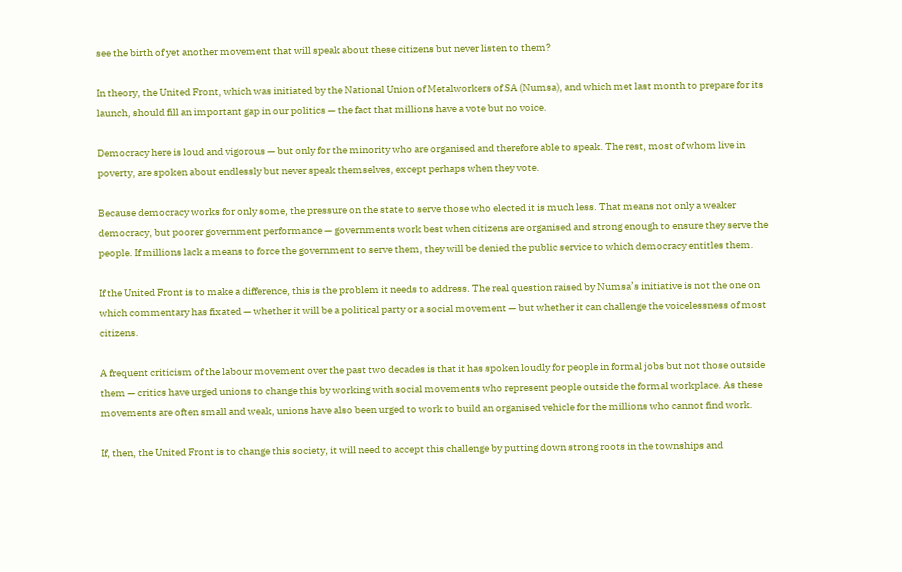see the birth of yet another movement that will speak about these citizens but never listen to them?

In theory, the United Front, which was initiated by the National Union of Metalworkers of SA (Numsa), and which met last month to prepare for its launch, should fill an important gap in our politics — the fact that millions have a vote but no voice.

Democracy here is loud and vigorous — but only for the minority who are organised and therefore able to speak. The rest, most of whom live in poverty, are spoken about endlessly but never speak themselves, except perhaps when they vote.

Because democracy works for only some, the pressure on the state to serve those who elected it is much less. That means not only a weaker democracy, but poorer government performance — governments work best when citizens are organised and strong enough to ensure they serve the people. If millions lack a means to force the government to serve them, they will be denied the public service to which democracy entitles them.

If the United Front is to make a difference, this is the problem it needs to address. The real question raised by Numsa’s initiative is not the one on which commentary has fixated — whether it will be a political party or a social movement — but whether it can challenge the voicelessness of most citizens.

A frequent criticism of the labour movement over the past two decades is that it has spoken loudly for people in formal jobs but not those outside them — critics have urged unions to change this by working with social movements who represent people outside the formal workplace. As these movements are often small and weak, unions have also been urged to work to build an organised vehicle for the millions who cannot find work.

If, then, the United Front is to change this society, it will need to accept this challenge by putting down strong roots in the townships and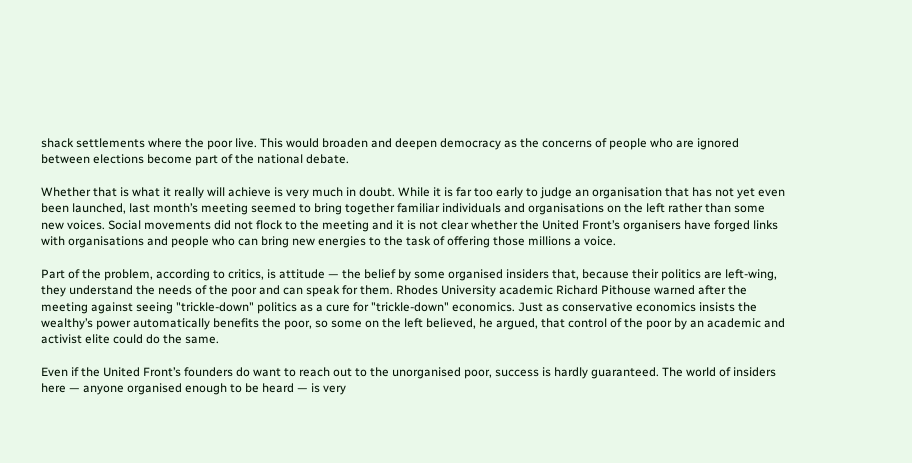shack settlements where the poor live. This would broaden and deepen democracy as the concerns of people who are ignored between elections become part of the national debate.

Whether that is what it really will achieve is very much in doubt. While it is far too early to judge an organisation that has not yet even been launched, last month’s meeting seemed to bring together familiar individuals and organisations on the left rather than some new voices. Social movements did not flock to the meeting and it is not clear whether the United Front’s organisers have forged links with organisations and people who can bring new energies to the task of offering those millions a voice.

Part of the problem, according to critics, is attitude — the belief by some organised insiders that, because their politics are left-wing, they understand the needs of the poor and can speak for them. Rhodes University academic Richard Pithouse warned after the meeting against seeing "trickle-down" politics as a cure for "trickle-down" economics. Just as conservative economics insists the wealthy’s power automatically benefits the poor, so some on the left believed, he argued, that control of the poor by an academic and activist elite could do the same.

Even if the United Front’s founders do want to reach out to the unorganised poor, success is hardly guaranteed. The world of insiders here — anyone organised enough to be heard — is very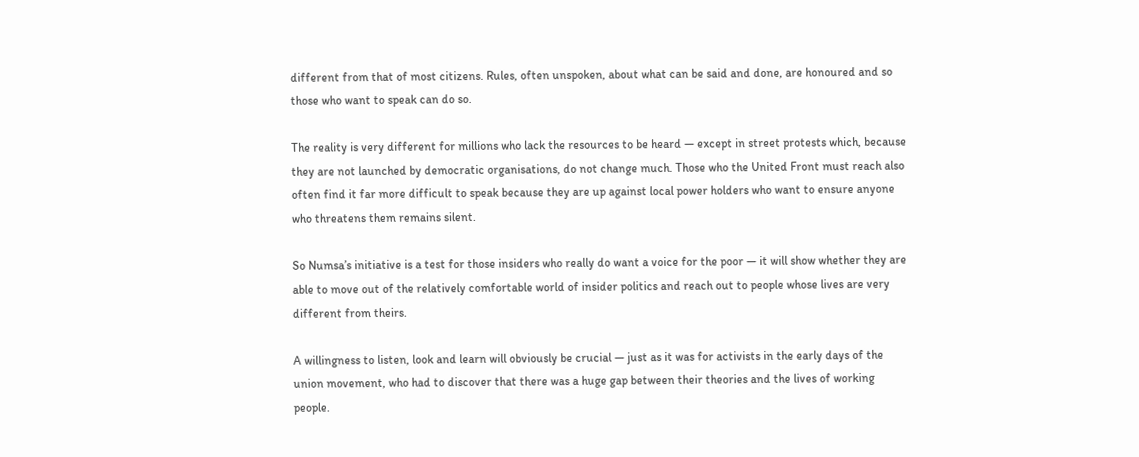different from that of most citizens. Rules, often unspoken, about what can be said and done, are honoured and so those who want to speak can do so.

The reality is very different for millions who lack the resources to be heard — except in street protests which, because they are not launched by democratic organisations, do not change much. Those who the United Front must reach also often find it far more difficult to speak because they are up against local power holders who want to ensure anyone who threatens them remains silent.

So Numsa’s initiative is a test for those insiders who really do want a voice for the poor — it will show whether they are able to move out of the relatively comfortable world of insider politics and reach out to people whose lives are very different from theirs.

A willingness to listen, look and learn will obviously be crucial — just as it was for activists in the early days of the union movement, who had to discover that there was a huge gap between their theories and the lives of working people.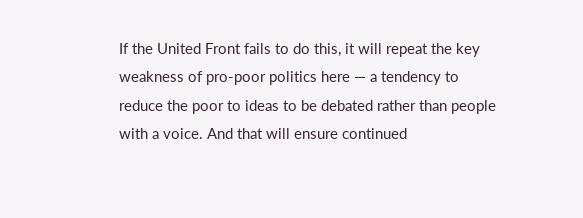If the United Front fails to do this, it will repeat the key weakness of pro-poor politics here — a tendency to reduce the poor to ideas to be debated rather than people with a voice. And that will ensure continued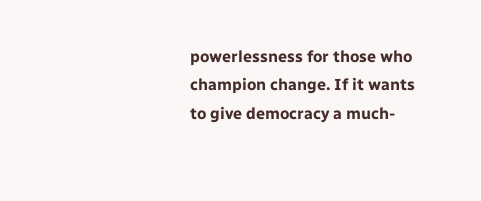powerlessness for those who champion change. If it wants to give democracy a much-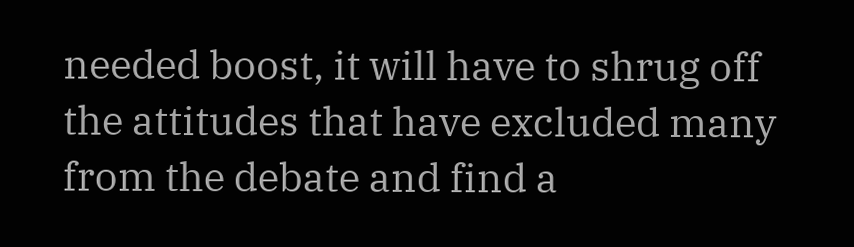needed boost, it will have to shrug off the attitudes that have excluded many from the debate and find a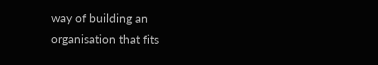way of building an organisation that fits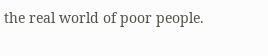the real world of poor people.